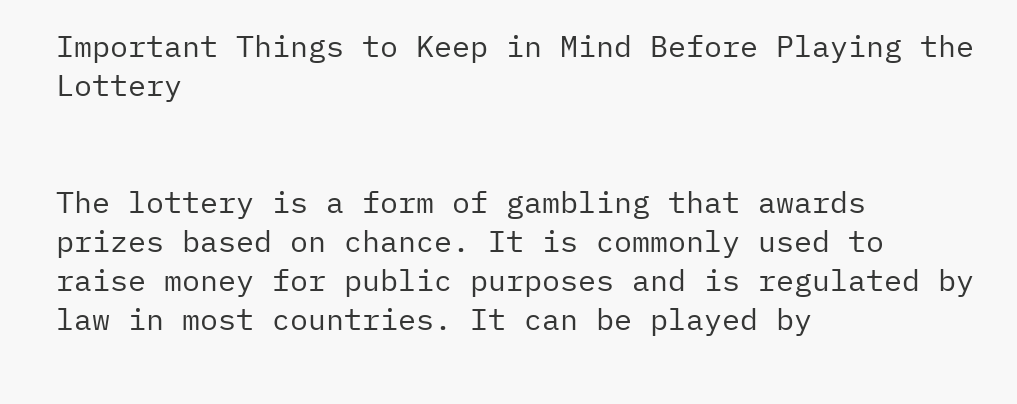Important Things to Keep in Mind Before Playing the Lottery


The lottery is a form of gambling that awards prizes based on chance. It is commonly used to raise money for public purposes and is regulated by law in most countries. It can be played by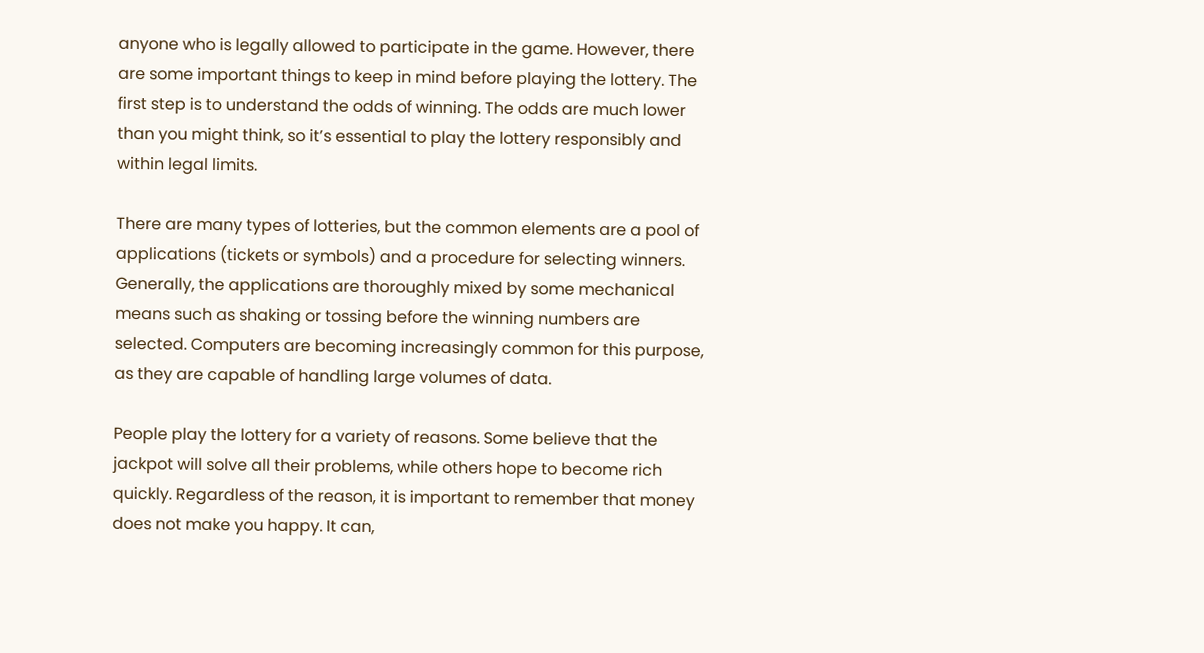anyone who is legally allowed to participate in the game. However, there are some important things to keep in mind before playing the lottery. The first step is to understand the odds of winning. The odds are much lower than you might think, so it’s essential to play the lottery responsibly and within legal limits.

There are many types of lotteries, but the common elements are a pool of applications (tickets or symbols) and a procedure for selecting winners. Generally, the applications are thoroughly mixed by some mechanical means such as shaking or tossing before the winning numbers are selected. Computers are becoming increasingly common for this purpose, as they are capable of handling large volumes of data.

People play the lottery for a variety of reasons. Some believe that the jackpot will solve all their problems, while others hope to become rich quickly. Regardless of the reason, it is important to remember that money does not make you happy. It can,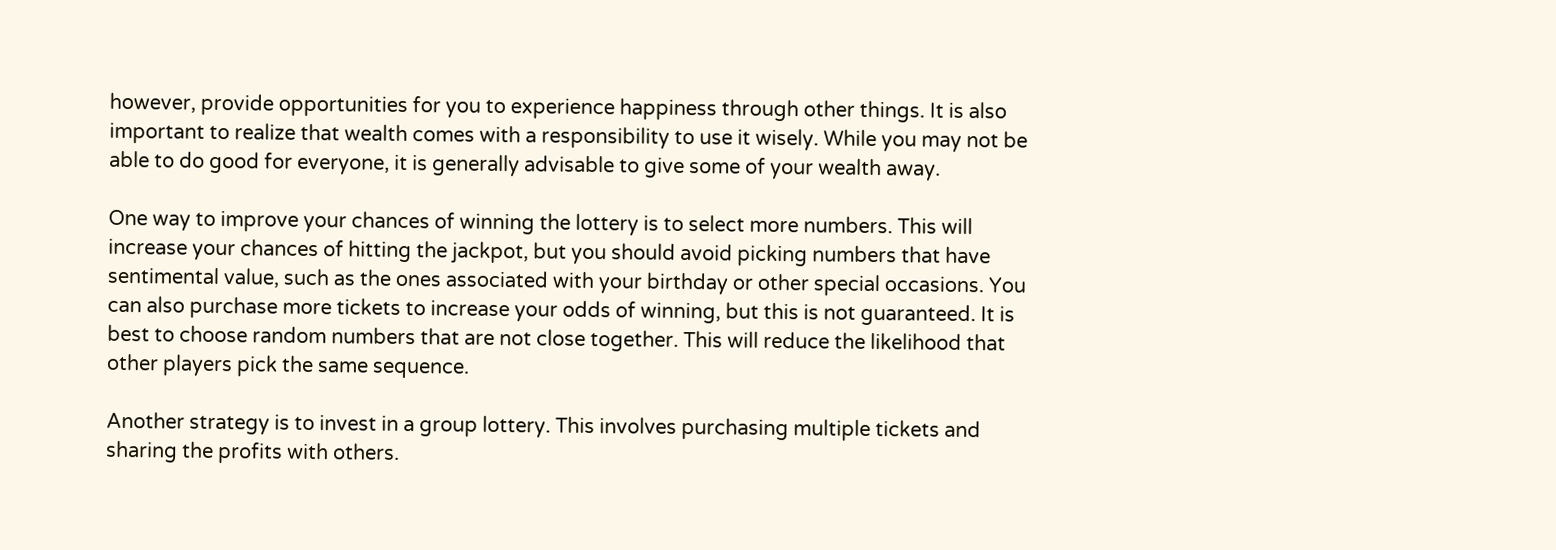however, provide opportunities for you to experience happiness through other things. It is also important to realize that wealth comes with a responsibility to use it wisely. While you may not be able to do good for everyone, it is generally advisable to give some of your wealth away.

One way to improve your chances of winning the lottery is to select more numbers. This will increase your chances of hitting the jackpot, but you should avoid picking numbers that have sentimental value, such as the ones associated with your birthday or other special occasions. You can also purchase more tickets to increase your odds of winning, but this is not guaranteed. It is best to choose random numbers that are not close together. This will reduce the likelihood that other players pick the same sequence.

Another strategy is to invest in a group lottery. This involves purchasing multiple tickets and sharing the profits with others.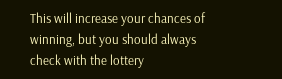This will increase your chances of winning, but you should always check with the lottery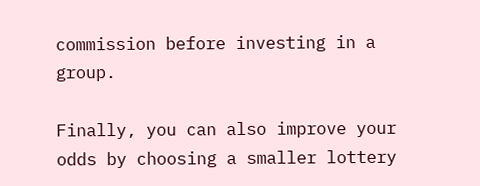commission before investing in a group.

Finally, you can also improve your odds by choosing a smaller lottery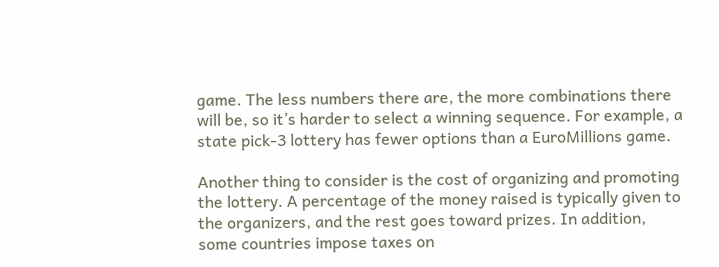game. The less numbers there are, the more combinations there will be, so it’s harder to select a winning sequence. For example, a state pick-3 lottery has fewer options than a EuroMillions game.

Another thing to consider is the cost of organizing and promoting the lottery. A percentage of the money raised is typically given to the organizers, and the rest goes toward prizes. In addition, some countries impose taxes on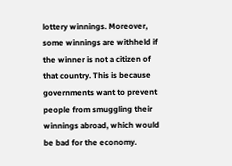lottery winnings. Moreover, some winnings are withheld if the winner is not a citizen of that country. This is because governments want to prevent people from smuggling their winnings abroad, which would be bad for the economy.